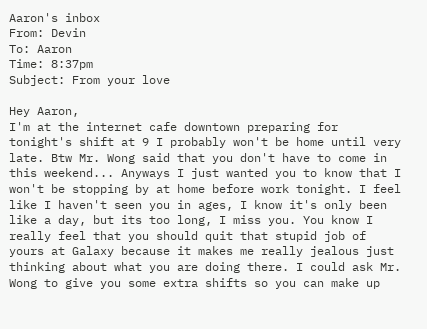Aaron's inbox
From: Devin
To: Aaron
Time: 8:37pm
Subject: From your love

Hey Aaron,
I'm at the internet cafe downtown preparing for tonight's shift at 9 I probably won't be home until very late. Btw Mr. Wong said that you don't have to come in this weekend... Anyways I just wanted you to know that I won't be stopping by at home before work tonight. I feel like I haven't seen you in ages, I know it's only been like a day, but its too long, I miss you. You know I really feel that you should quit that stupid job of yours at Galaxy because it makes me really jealous just thinking about what you are doing there. I could ask Mr. Wong to give you some extra shifts so you can make up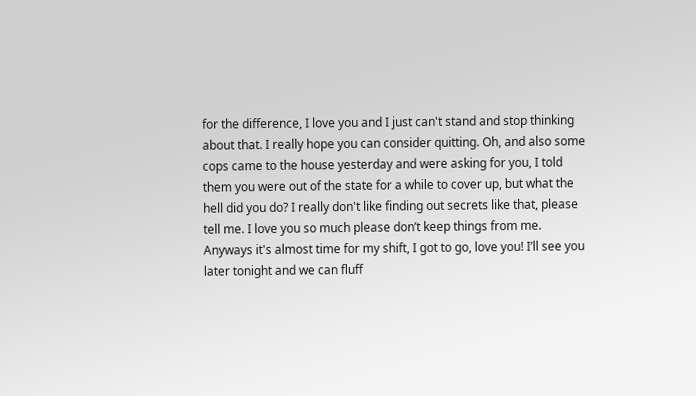for the difference, I love you and I just can't stand and stop thinking about that. I really hope you can consider quitting. Oh, and also some cops came to the house yesterday and were asking for you, I told them you were out of the state for a while to cover up, but what the hell did you do? I really don't like finding out secrets like that, please tell me. I love you so much please don’t keep things from me. Anyways it's almost time for my shift, I got to go, love you! I’ll see you later tonight and we can fluff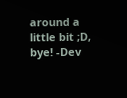around a little bit ;D, bye! -Dev